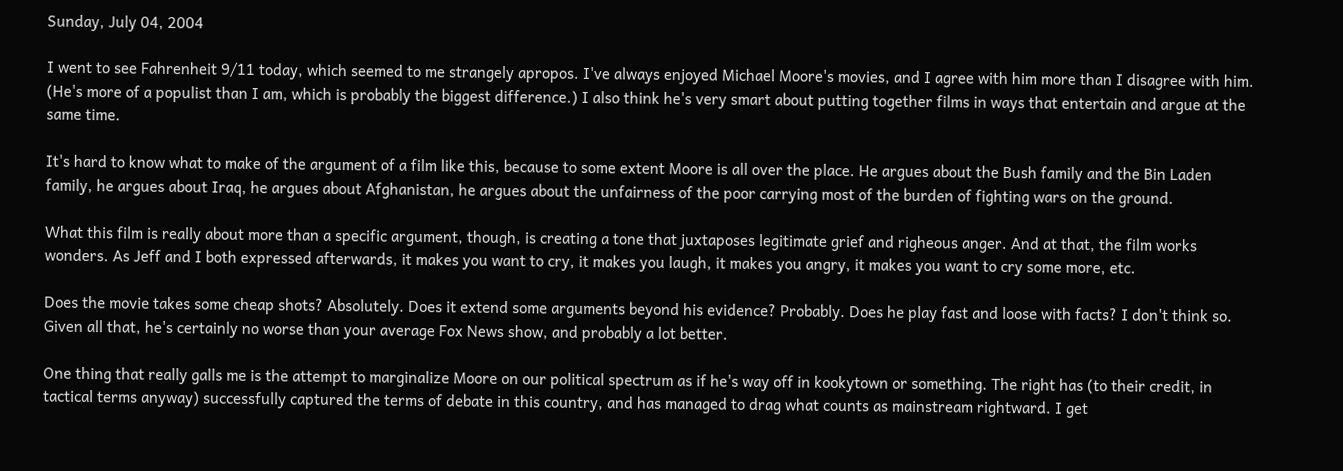Sunday, July 04, 2004

I went to see Fahrenheit 9/11 today, which seemed to me strangely apropos. I've always enjoyed Michael Moore's movies, and I agree with him more than I disagree with him. (He's more of a populist than I am, which is probably the biggest difference.) I also think he's very smart about putting together films in ways that entertain and argue at the same time.

It's hard to know what to make of the argument of a film like this, because to some extent Moore is all over the place. He argues about the Bush family and the Bin Laden family, he argues about Iraq, he argues about Afghanistan, he argues about the unfairness of the poor carrying most of the burden of fighting wars on the ground.

What this film is really about more than a specific argument, though, is creating a tone that juxtaposes legitimate grief and righeous anger. And at that, the film works wonders. As Jeff and I both expressed afterwards, it makes you want to cry, it makes you laugh, it makes you angry, it makes you want to cry some more, etc.

Does the movie takes some cheap shots? Absolutely. Does it extend some arguments beyond his evidence? Probably. Does he play fast and loose with facts? I don't think so. Given all that, he's certainly no worse than your average Fox News show, and probably a lot better.

One thing that really galls me is the attempt to marginalize Moore on our political spectrum as if he's way off in kookytown or something. The right has (to their credit, in tactical terms anyway) successfully captured the terms of debate in this country, and has managed to drag what counts as mainstream rightward. I get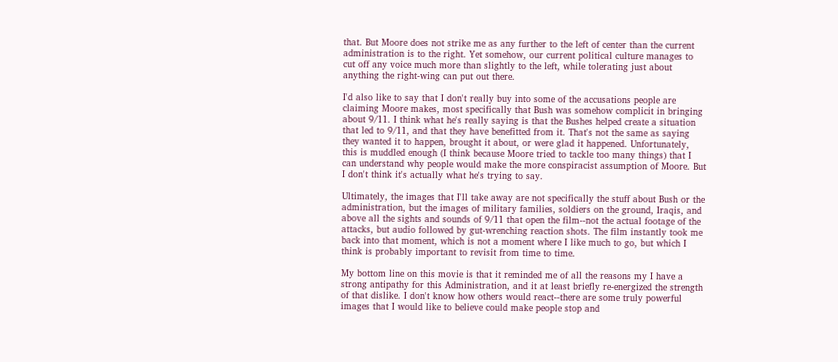that. But Moore does not strike me as any further to the left of center than the current administration is to the right. Yet somehow, our current political culture manages to cut off any voice much more than slightly to the left, while tolerating just about anything the right-wing can put out there.

I'd also like to say that I don't really buy into some of the accusations people are claiming Moore makes, most specifically that Bush was somehow complicit in bringing about 9/11. I think what he's really saying is that the Bushes helped create a situation that led to 9/11, and that they have benefitted from it. That's not the same as saying they wanted it to happen, brought it about, or were glad it happened. Unfortunately, this is muddled enough (I think because Moore tried to tackle too many things) that I can understand why people would make the more conspiracist assumption of Moore. But I don't think it's actually what he's trying to say.

Ultimately, the images that I'll take away are not specifically the stuff about Bush or the administration, but the images of military families, soldiers on the ground, Iraqis, and above all the sights and sounds of 9/11 that open the film--not the actual footage of the attacks, but audio followed by gut-wrenching reaction shots. The film instantly took me back into that moment, which is not a moment where I like much to go, but which I think is probably important to revisit from time to time.

My bottom line on this movie is that it reminded me of all the reasons my I have a strong antipathy for this Administration, and it at least briefly re-energized the strength of that dislike. I don't know how others would react--there are some truly powerful images that I would like to believe could make people stop and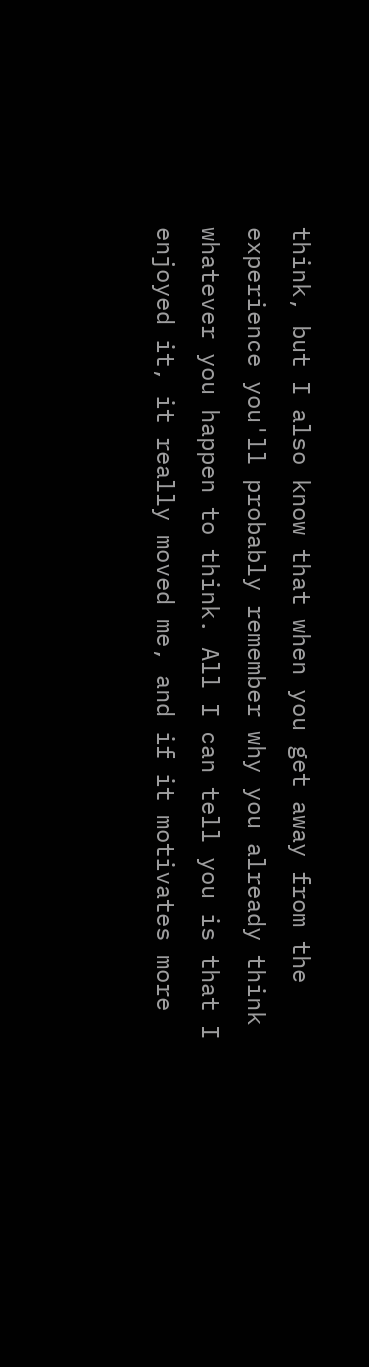think, but I also know that when you get away from the experience you'll probably remember why you already think whatever you happen to think. All I can tell you is that I enjoyed it, it really moved me, and if it motivates more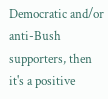Democratic and/or anti-Bush supporters, then it's a positive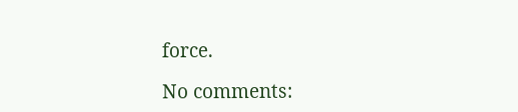force.

No comments: